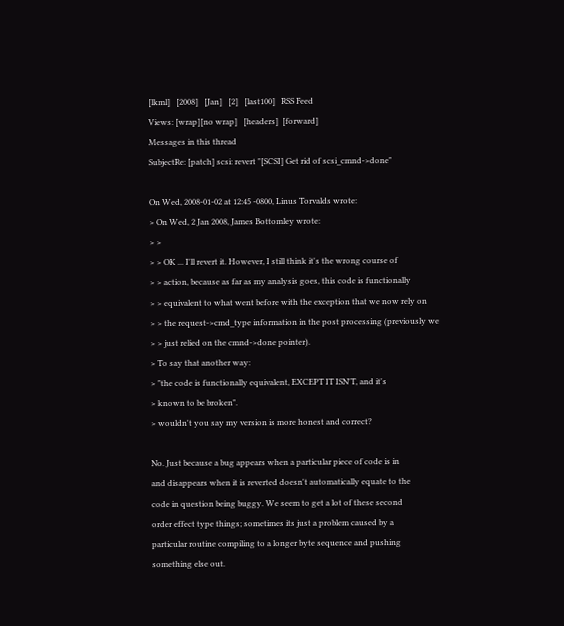[lkml]   [2008]   [Jan]   [2]   [last100]   RSS Feed
Views: [wrap][no wrap]   [headers]  [forward]
Messages in this thread
SubjectRe: [patch] scsi: revert "[SCSI] Get rid of scsi_cmnd->done"

On Wed, 2008-01-02 at 12:45 -0800, Linus Torvalds wrote:
> On Wed, 2 Jan 2008, James Bottomley wrote:
> >
> > OK ... I'll revert it. However, I still think it's the wrong course of
> > action, because as far as my analysis goes, this code is functionally
> > equivalent to what went before with the exception that we now rely on
> > the request->cmd_type information in the post processing (previously we
> > just relied on the cmnd->done pointer).
> To say that another way:
> "the code is functionally equivalent, EXCEPT IT ISN'T, and it's
> known to be broken".
> wouldn't you say my version is more honest and correct?

No. Just because a bug appears when a particular piece of code is in
and disappears when it is reverted doesn't automatically equate to the
code in question being buggy. We seem to get a lot of these second
order effect type things; sometimes its just a problem caused by a
particular routine compiling to a longer byte sequence and pushing
something else out.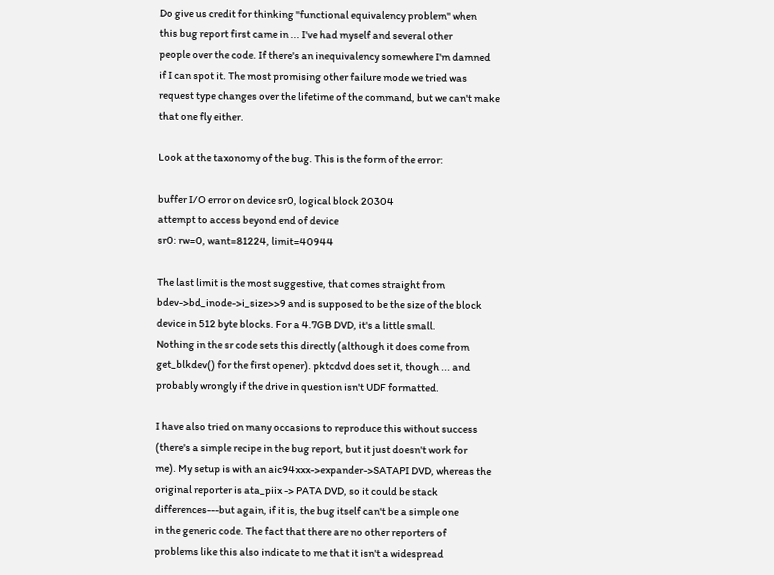Do give us credit for thinking "functional equivalency problem" when
this bug report first came in ... I've had myself and several other
people over the code. If there's an inequivalency somewhere I'm damned
if I can spot it. The most promising other failure mode we tried was
request type changes over the lifetime of the command, but we can't make
that one fly either.

Look at the taxonomy of the bug. This is the form of the error:

buffer I/O error on device sr0, logical block 20304
attempt to access beyond end of device
sr0: rw=0, want=81224, limit=40944

The last limit is the most suggestive, that comes straight from
bdev->bd_inode->i_size>>9 and is supposed to be the size of the block
device in 512 byte blocks. For a 4.7GB DVD, it's a little small.
Nothing in the sr code sets this directly (although it does come from
get_blkdev() for the first opener). pktcdvd does set it, though ... and
probably wrongly if the drive in question isn't UDF formatted.

I have also tried on many occasions to reproduce this without success
(there's a simple recipe in the bug report, but it just doesn't work for
me). My setup is with an aic94xxx->expander->SATAPI DVD, whereas the
original reporter is ata_piix -> PATA DVD, so it could be stack
differences---but again, if it is, the bug itself can't be a simple one
in the generic code. The fact that there are no other reporters of
problems like this also indicate to me that it isn't a widespread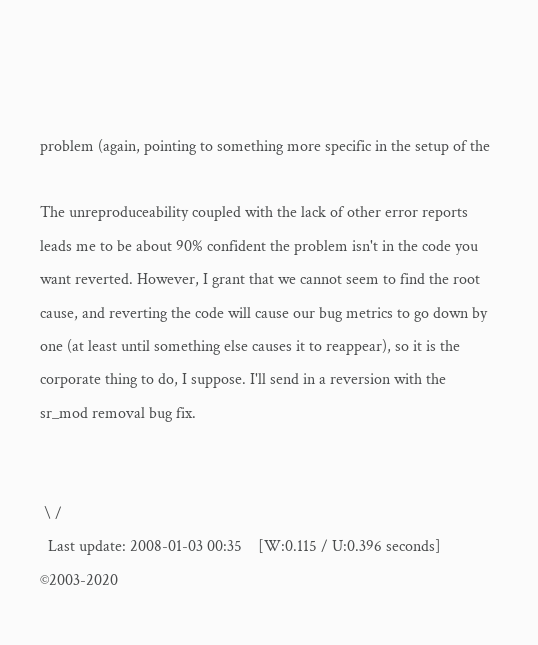problem (again, pointing to something more specific in the setup of the

The unreproduceability coupled with the lack of other error reports
leads me to be about 90% confident the problem isn't in the code you
want reverted. However, I grant that we cannot seem to find the root
cause, and reverting the code will cause our bug metrics to go down by
one (at least until something else causes it to reappear), so it is the
corporate thing to do, I suppose. I'll send in a reversion with the
sr_mod removal bug fix.


 \ /
  Last update: 2008-01-03 00:35    [W:0.115 / U:0.396 seconds]
©2003-2020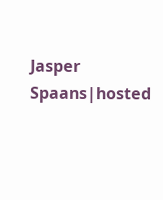Jasper Spaans|hosted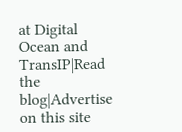at Digital Ocean and TransIP|Read the blog|Advertise on this site